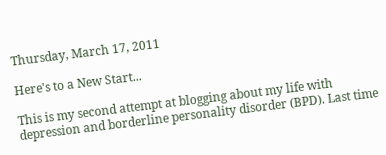Thursday, March 17, 2011

Here's to a New Start...

This is my second attempt at blogging about my life with depression and borderline personality disorder (BPD). Last time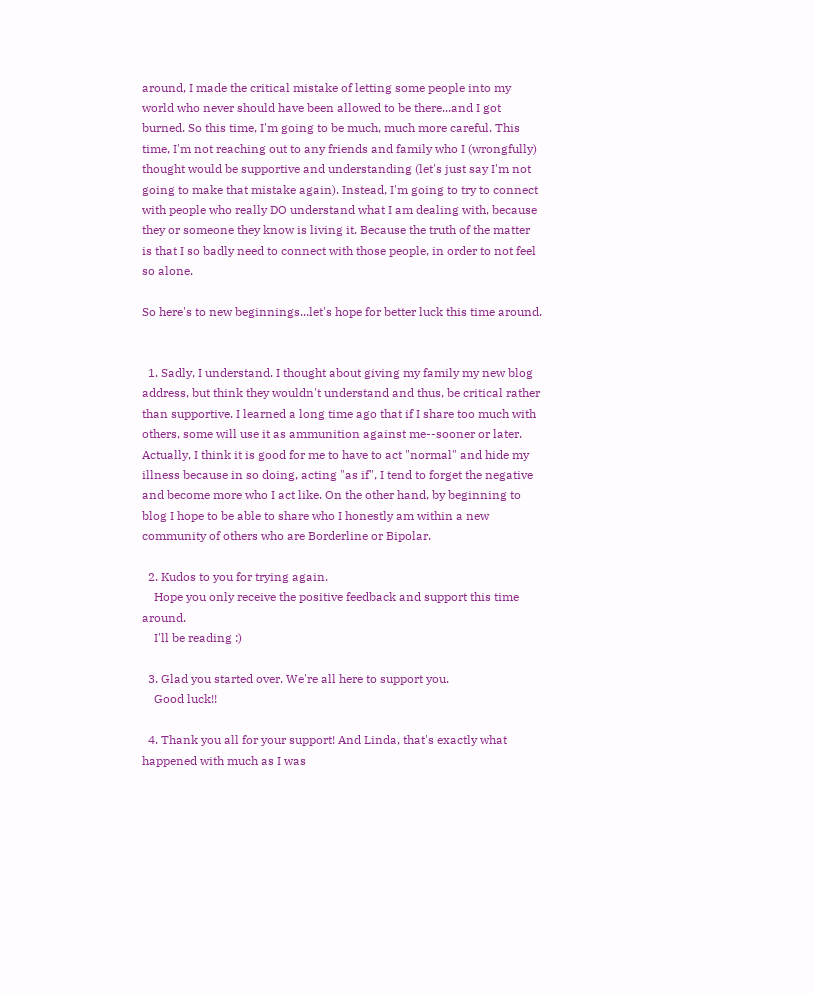around, I made the critical mistake of letting some people into my world who never should have been allowed to be there...and I got burned. So this time, I'm going to be much, much more careful. This time, I'm not reaching out to any friends and family who I (wrongfully) thought would be supportive and understanding (let's just say I'm not going to make that mistake again). Instead, I'm going to try to connect with people who really DO understand what I am dealing with, because they or someone they know is living it. Because the truth of the matter is that I so badly need to connect with those people, in order to not feel so alone.

So here's to new beginnings...let's hope for better luck this time around.


  1. Sadly, I understand. I thought about giving my family my new blog address, but think they wouldn't understand and thus, be critical rather than supportive. I learned a long time ago that if I share too much with others, some will use it as ammunition against me--sooner or later. Actually, I think it is good for me to have to act "normal" and hide my illness because in so doing, acting "as if", I tend to forget the negative and become more who I act like. On the other hand, by beginning to blog I hope to be able to share who I honestly am within a new community of others who are Borderline or Bipolar.

  2. Kudos to you for trying again.
    Hope you only receive the positive feedback and support this time around.
    I'll be reading :)

  3. Glad you started over. We're all here to support you.
    Good luck!!

  4. Thank you all for your support! And Linda, that's exactly what happened with much as I was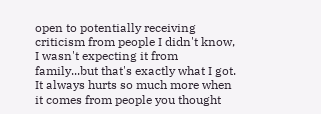open to potentially receiving criticism from people I didn't know, I wasn't expecting it from family...but that's exactly what I got. It always hurts so much more when it comes from people you thought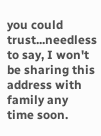you could trust...needless to say, I won't be sharing this address with family any time soon.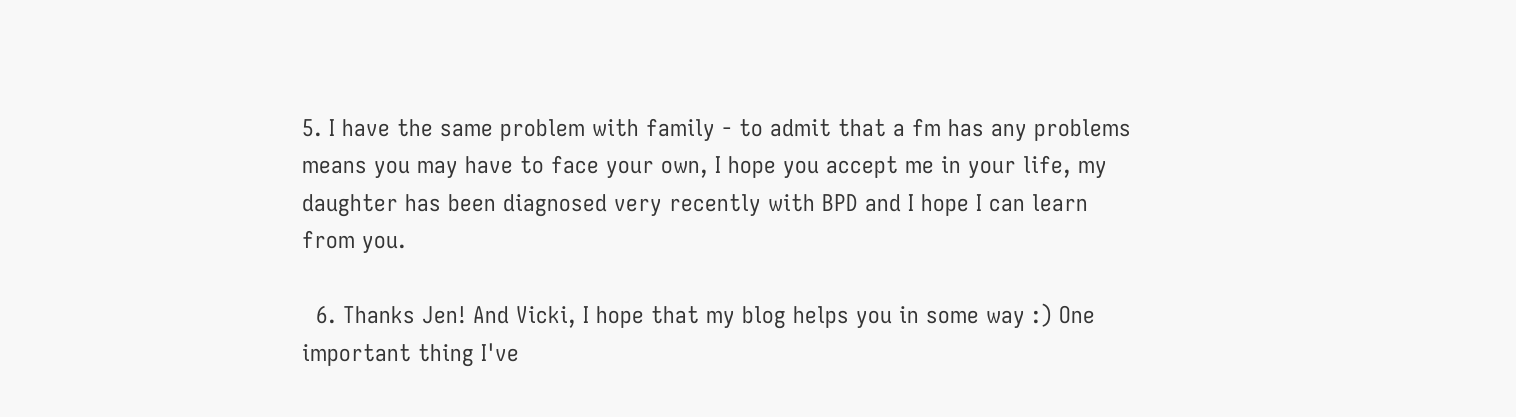5. I have the same problem with family - to admit that a fm has any problems means you may have to face your own, I hope you accept me in your life, my daughter has been diagnosed very recently with BPD and I hope I can learn from you.

  6. Thanks Jen! And Vicki, I hope that my blog helps you in some way :) One important thing I've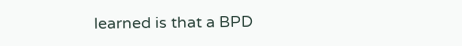learned is that a BPD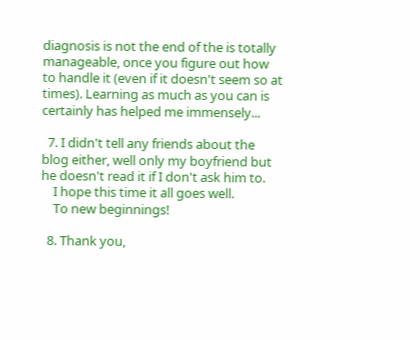diagnosis is not the end of the is totally manageable, once you figure out how to handle it (even if it doesn't seem so at times). Learning as much as you can is certainly has helped me immensely...

  7. I didn't tell any friends about the blog either, well only my boyfriend but he doesn't read it if I don't ask him to.
    I hope this time it all goes well.
    To new beginnings!

  8. Thank you,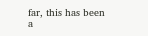far, this has been a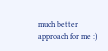much better approach for me :)